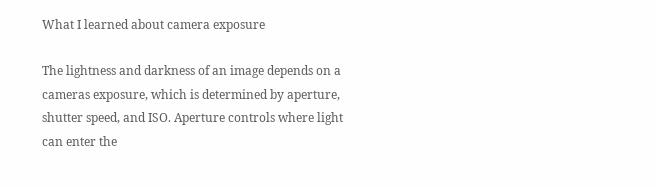What I learned about camera exposure

The lightness and darkness of an image depends on a cameras exposure, which is determined by aperture, shutter speed, and ISO. Aperture controls where light can enter the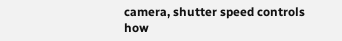camera, shutter speed controls how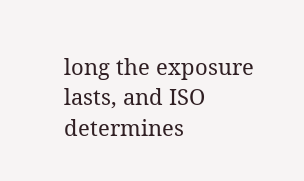long the exposure lasts, and ISO determines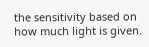the sensitivity based on how much light is given.